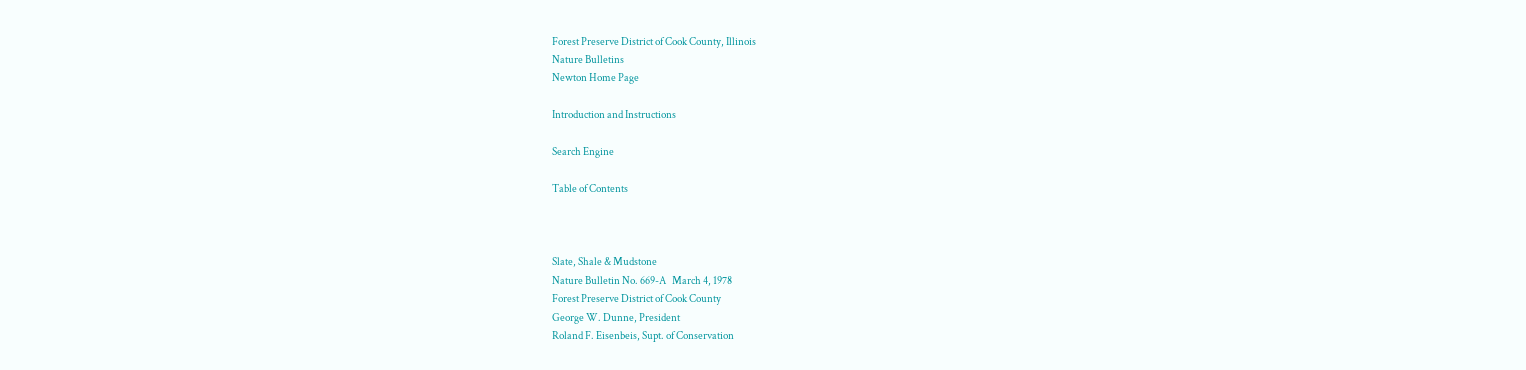Forest Preserve District of Cook County, Illinois
Nature Bulletins
Newton Home Page

Introduction and Instructions

Search Engine

Table of Contents



Slate, Shale & Mudstone
Nature Bulletin No. 669-A   March 4, 1978
Forest Preserve District of Cook County
George W. Dunne, President
Roland F. Eisenbeis, Supt. of Conservation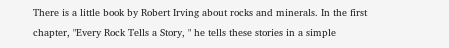There is a little book by Robert Irving about rocks and minerals. In the first chapter, "Every Rock Tells a Story, " he tells these stories in a simple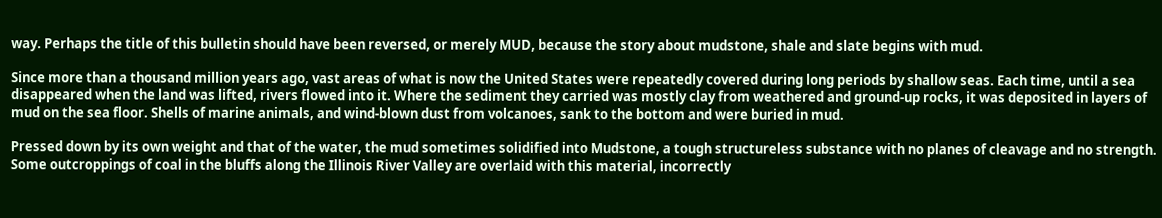way. Perhaps the title of this bulletin should have been reversed, or merely MUD, because the story about mudstone, shale and slate begins with mud.

Since more than a thousand million years ago, vast areas of what is now the United States were repeatedly covered during long periods by shallow seas. Each time, until a sea disappeared when the land was lifted, rivers flowed into it. Where the sediment they carried was mostly clay from weathered and ground-up rocks, it was deposited in layers of mud on the sea floor. Shells of marine animals, and wind-blown dust from volcanoes, sank to the bottom and were buried in mud.

Pressed down by its own weight and that of the water, the mud sometimes solidified into Mudstone, a tough structureless substance with no planes of cleavage and no strength. Some outcroppings of coal in the bluffs along the Illinois River Valley are overlaid with this material, incorrectly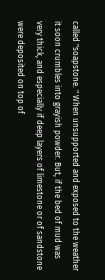called "soapstone. " When unsupported and exposed to the weather it soon crumbles into grayish powder. But, if the bed of mud was very thick, and especially if deep layers of limestone or of sandstone were deposited on top of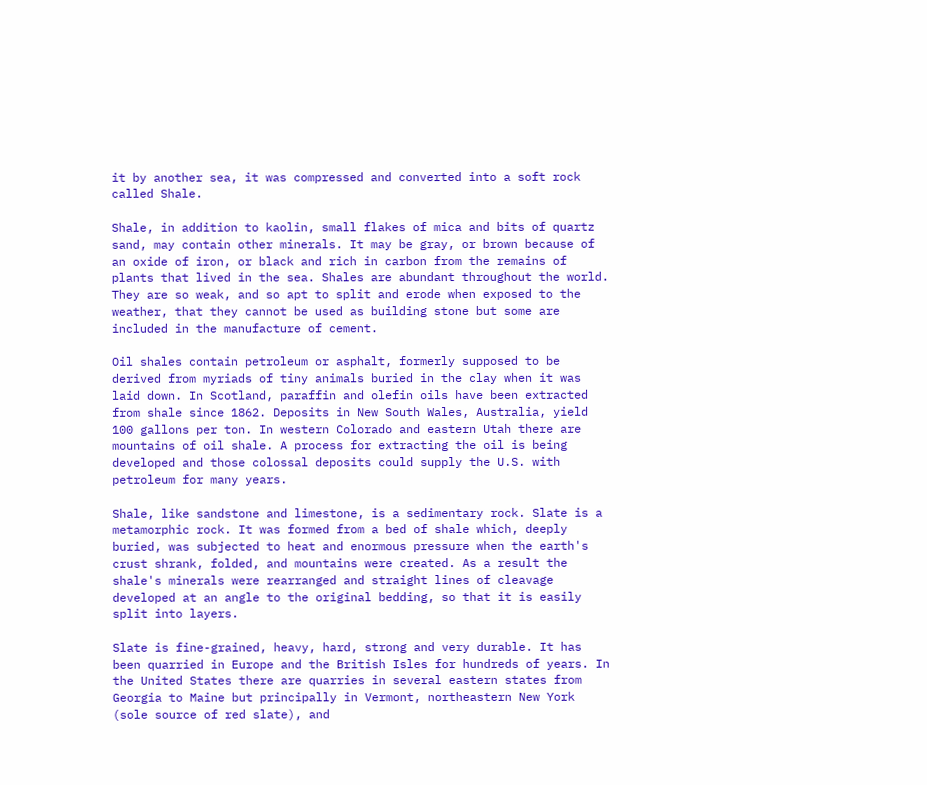it by another sea, it was compressed and converted into a soft rock called Shale.

Shale, in addition to kaolin, small flakes of mica and bits of quartz sand, may contain other minerals. It may be gray, or brown because of an oxide of iron, or black and rich in carbon from the remains of plants that lived in the sea. Shales are abundant throughout the world. They are so weak, and so apt to split and erode when exposed to the weather, that they cannot be used as building stone but some are included in the manufacture of cement.

Oil shales contain petroleum or asphalt, formerly supposed to be derived from myriads of tiny animals buried in the clay when it was laid down. In Scotland, paraffin and olefin oils have been extracted from shale since 1862. Deposits in New South Wales, Australia, yield 100 gallons per ton. In western Colorado and eastern Utah there are mountains of oil shale. A process for extracting the oil is being developed and those colossal deposits could supply the U.S. with petroleum for many years.

Shale, like sandstone and limestone, is a sedimentary rock. Slate is a metamorphic rock. It was formed from a bed of shale which, deeply buried, was subjected to heat and enormous pressure when the earth's crust shrank, folded, and mountains were created. As a result the shale's minerals were rearranged and straight lines of cleavage developed at an angle to the original bedding, so that it is easily split into layers.

Slate is fine-grained, heavy, hard, strong and very durable. It has been quarried in Europe and the British Isles for hundreds of years. In the United States there are quarries in several eastern states from Georgia to Maine but principally in Vermont, northeastern New York (sole source of red slate), and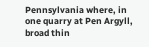Pennsylvania where, in one quarry at Pen Argyll, broad thin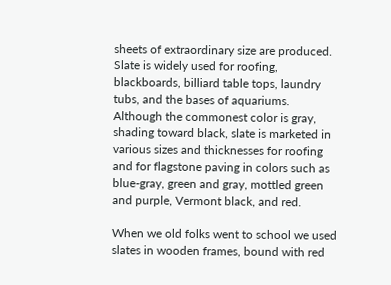sheets of extraordinary size are produced. Slate is widely used for roofing, blackboards, billiard table tops, laundry tubs, and the bases of aquariums. Although the commonest color is gray, shading toward black, slate is marketed in various sizes and thicknesses for roofing and for flagstone paving in colors such as blue-gray, green and gray, mottled green and purple, Vermont black, and red.

When we old folks went to school we used slates in wooden frames, bound with red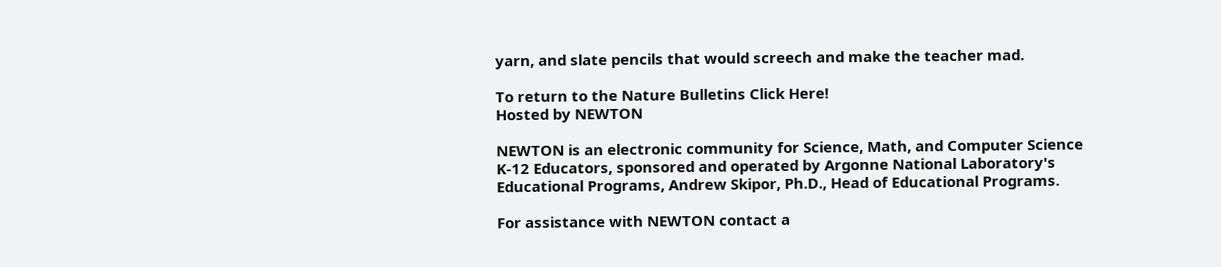yarn, and slate pencils that would screech and make the teacher mad.

To return to the Nature Bulletins Click Here!
Hosted by NEWTON

NEWTON is an electronic community for Science, Math, and Computer Science K-12 Educators, sponsored and operated by Argonne National Laboratory's Educational Programs, Andrew Skipor, Ph.D., Head of Educational Programs.

For assistance with NEWTON contact a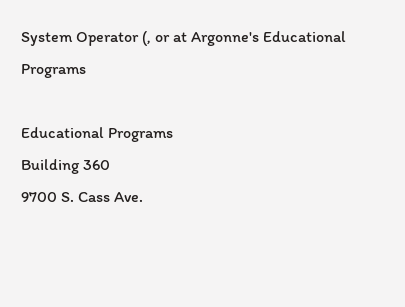System Operator (, or at Argonne's Educational Programs

Educational Programs
Building 360
9700 S. Cass Ave.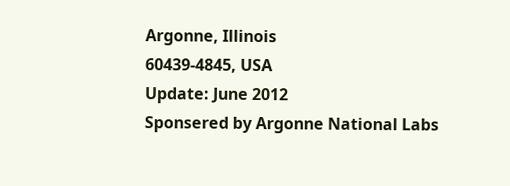Argonne, Illinois
60439-4845, USA
Update: June 2012
Sponsered by Argonne National Labs